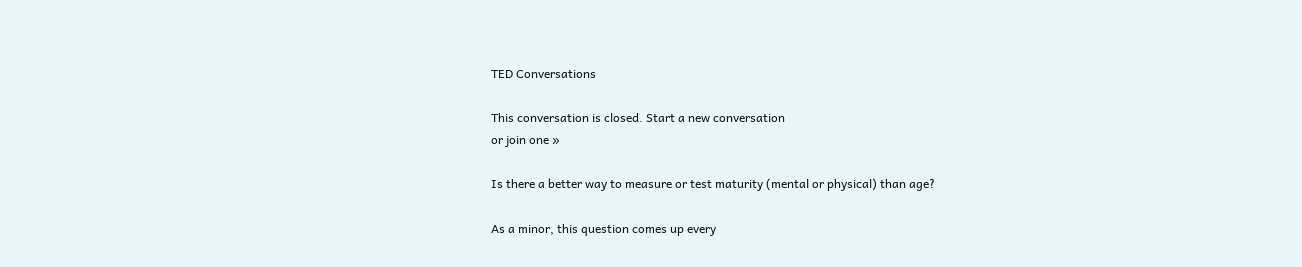TED Conversations

This conversation is closed. Start a new conversation
or join one »

Is there a better way to measure or test maturity (mental or physical) than age?

As a minor, this question comes up every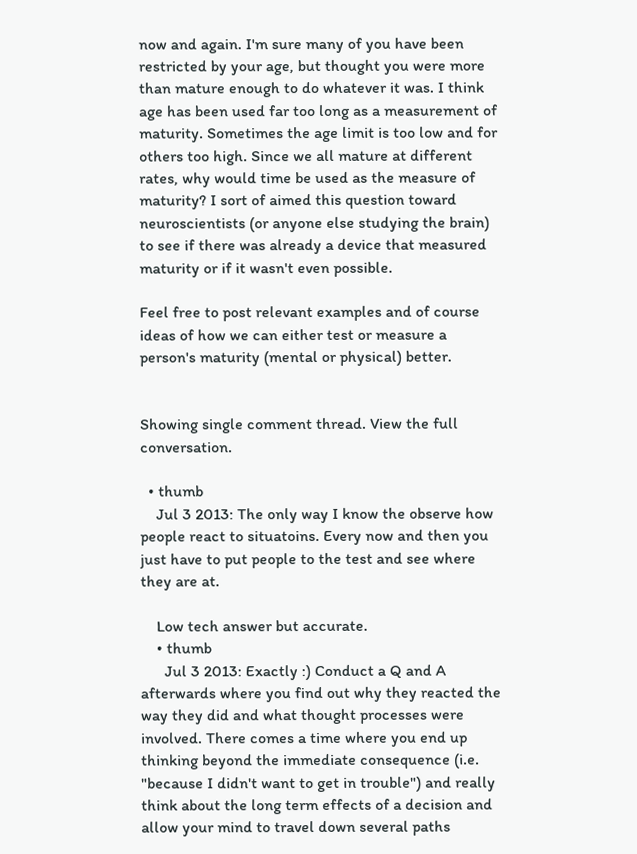now and again. I'm sure many of you have been restricted by your age, but thought you were more than mature enough to do whatever it was. I think age has been used far too long as a measurement of maturity. Sometimes the age limit is too low and for others too high. Since we all mature at different rates, why would time be used as the measure of maturity? I sort of aimed this question toward neuroscientists (or anyone else studying the brain) to see if there was already a device that measured maturity or if it wasn't even possible.

Feel free to post relevant examples and of course ideas of how we can either test or measure a person's maturity (mental or physical) better.


Showing single comment thread. View the full conversation.

  • thumb
    Jul 3 2013: The only way I know the observe how people react to situatoins. Every now and then you just have to put people to the test and see where they are at.

    Low tech answer but accurate.
    • thumb
      Jul 3 2013: Exactly :) Conduct a Q and A afterwards where you find out why they reacted the way they did and what thought processes were involved. There comes a time where you end up thinking beyond the immediate consequence (i.e. "because I didn't want to get in trouble") and really think about the long term effects of a decision and allow your mind to travel down several paths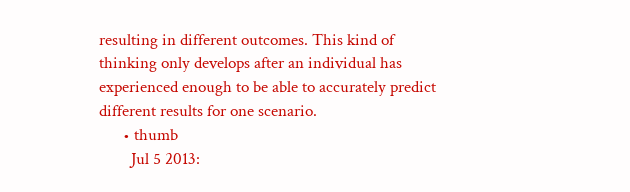resulting in different outcomes. This kind of thinking only develops after an individual has experienced enough to be able to accurately predict different results for one scenario.
      • thumb
        Jul 5 2013: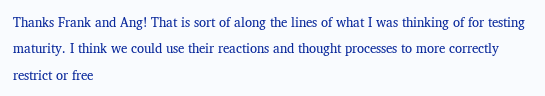Thanks Frank and Ang! That is sort of along the lines of what I was thinking of for testing maturity. I think we could use their reactions and thought processes to more correctly restrict or free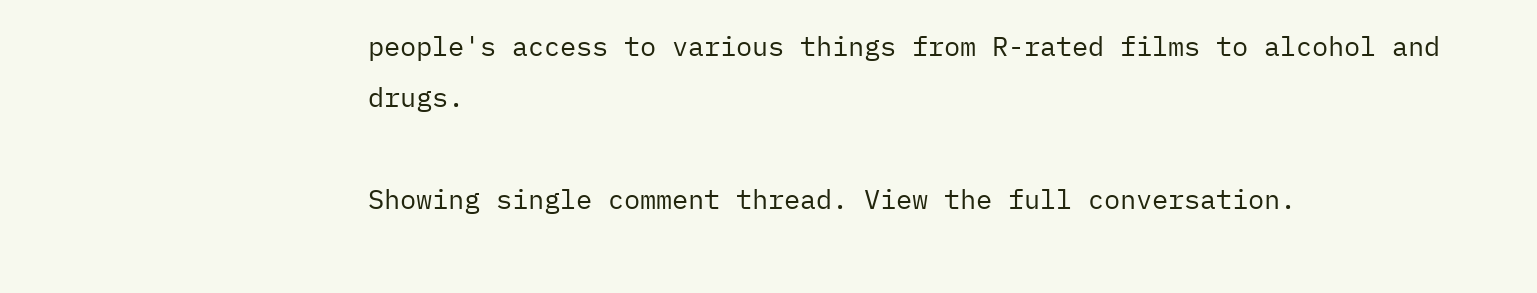people's access to various things from R-rated films to alcohol and drugs.

Showing single comment thread. View the full conversation.